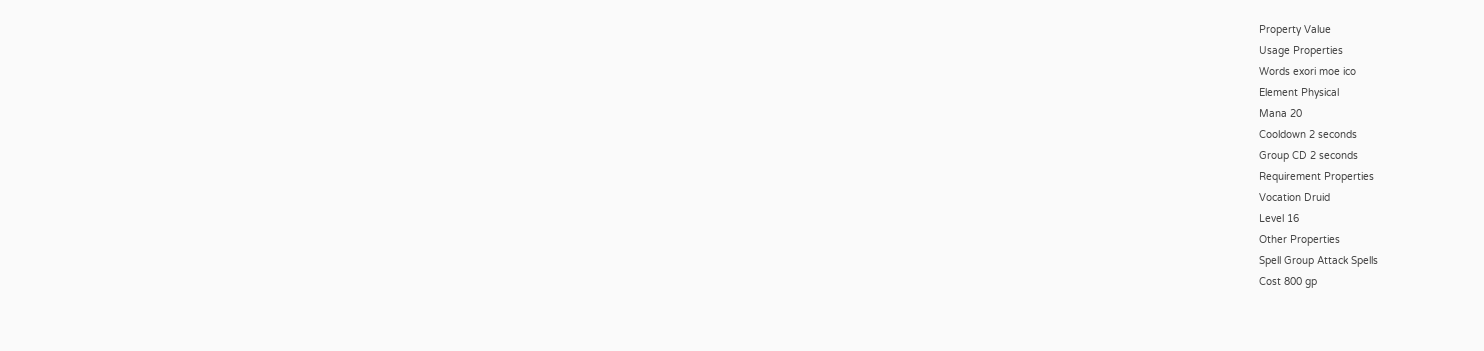Property Value
Usage Properties
Words exori moe ico
Element Physical
Mana 20
Cooldown 2 seconds
Group CD 2 seconds
Requirement Properties
Vocation Druid
Level 16
Other Properties
Spell Group Attack Spells
Cost 800 gp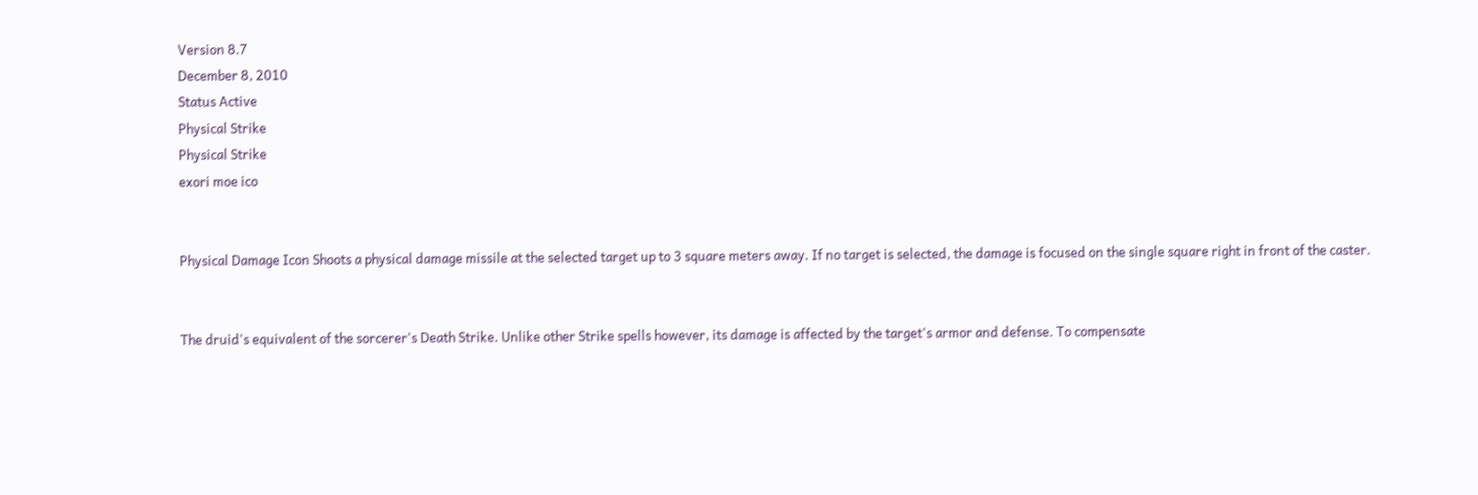Version 8.7
December 8, 2010
Status Active
Physical Strike
Physical Strike
exori moe ico


Physical Damage Icon Shoots a physical damage missile at the selected target up to 3 square meters away. If no target is selected, the damage is focused on the single square right in front of the caster.


The druid's equivalent of the sorcerer's Death Strike. Unlike other Strike spells however, its damage is affected by the target's armor and defense. To compensate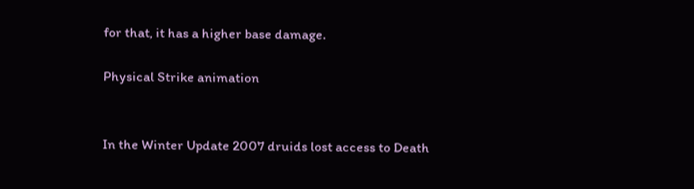for that, it has a higher base damage.

Physical Strike animation


In the Winter Update 2007 druids lost access to Death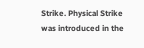Strike. Physical Strike was introduced in the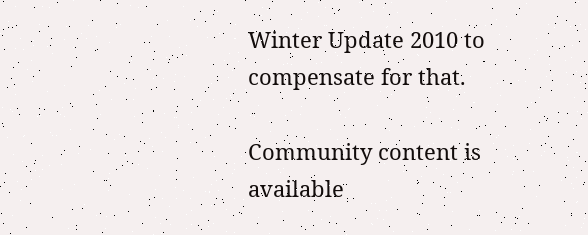Winter Update 2010 to compensate for that.

Community content is available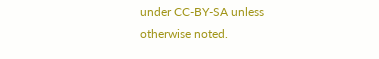under CC-BY-SA unless otherwise noted.